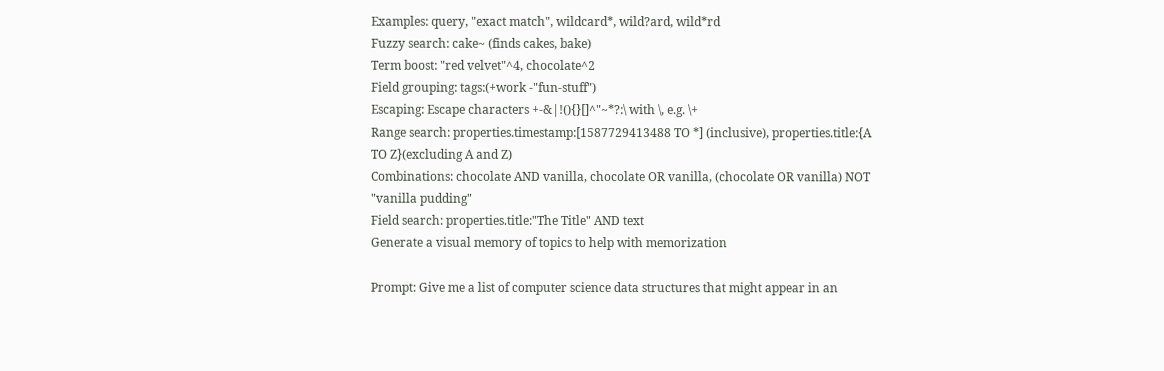Examples: query, "exact match", wildcard*, wild?ard, wild*rd
Fuzzy search: cake~ (finds cakes, bake)
Term boost: "red velvet"^4, chocolate^2
Field grouping: tags:(+work -"fun-stuff")
Escaping: Escape characters +-&|!(){}[]^"~*?:\ with \, e.g. \+
Range search: properties.timestamp:[1587729413488 TO *] (inclusive), properties.title:{A TO Z}(excluding A and Z)
Combinations: chocolate AND vanilla, chocolate OR vanilla, (chocolate OR vanilla) NOT "vanilla pudding"
Field search: properties.title:"The Title" AND text
Generate a visual memory of topics to help with memorization

Prompt: Give me a list of computer science data structures that might appear in an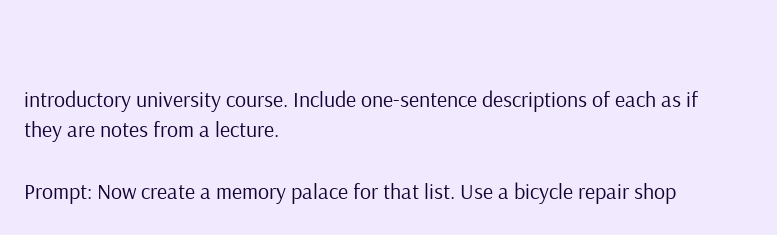introductory university course. Include one-sentence descriptions of each as if they are notes from a lecture.

Prompt: Now create a memory palace for that list. Use a bicycle repair shop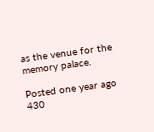as the venue for the memory palace.

Posted one year ago
430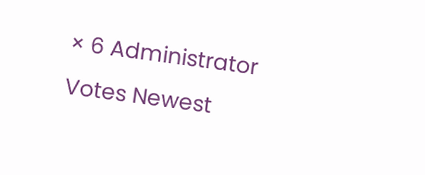× 6 Administrator
Votes Newest